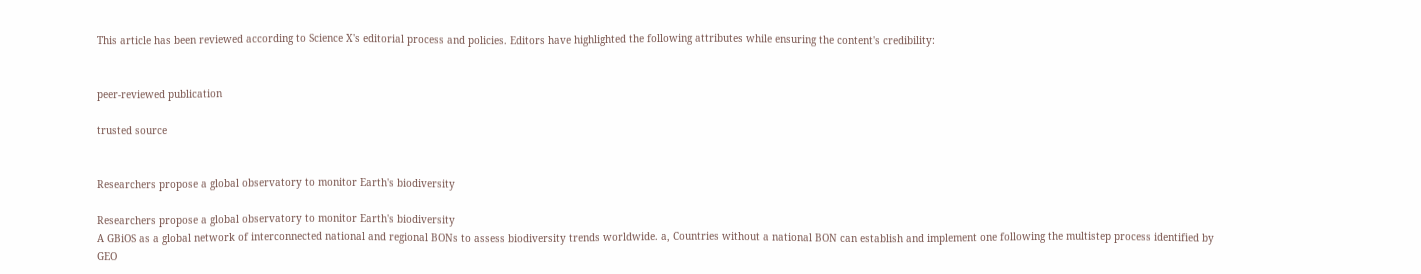This article has been reviewed according to Science X's editorial process and policies. Editors have highlighted the following attributes while ensuring the content's credibility:


peer-reviewed publication

trusted source


Researchers propose a global observatory to monitor Earth's biodiversity

Researchers propose a global observatory to monitor Earth's biodiversity
A GBiOS as a global network of interconnected national and regional BONs to assess biodiversity trends worldwide. a, Countries without a national BON can establish and implement one following the multistep process identified by GEO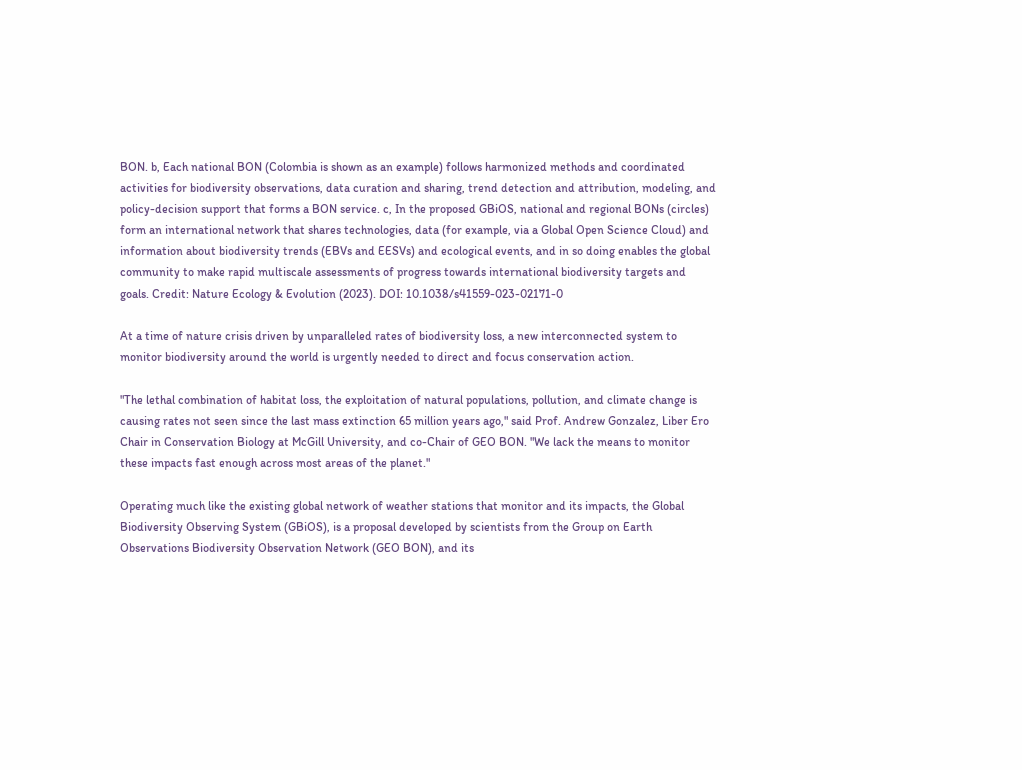BON. b, Each national BON (Colombia is shown as an example) follows harmonized methods and coordinated activities for biodiversity observations, data curation and sharing, trend detection and attribution, modeling, and policy-decision support that forms a BON service. c, In the proposed GBiOS, national and regional BONs (circles) form an international network that shares technologies, data (for example, via a Global Open Science Cloud) and information about biodiversity trends (EBVs and EESVs) and ecological events, and in so doing enables the global community to make rapid multiscale assessments of progress towards international biodiversity targets and goals. Credit: Nature Ecology & Evolution (2023). DOI: 10.1038/s41559-023-02171-0

At a time of nature crisis driven by unparalleled rates of biodiversity loss, a new interconnected system to monitor biodiversity around the world is urgently needed to direct and focus conservation action.

"The lethal combination of habitat loss, the exploitation of natural populations, pollution, and climate change is causing rates not seen since the last mass extinction 65 million years ago," said Prof. Andrew Gonzalez, Liber Ero Chair in Conservation Biology at McGill University, and co-Chair of GEO BON. "We lack the means to monitor these impacts fast enough across most areas of the planet."

Operating much like the existing global network of weather stations that monitor and its impacts, the Global Biodiversity Observing System (GBiOS), is a proposal developed by scientists from the Group on Earth Observations Biodiversity Observation Network (GEO BON), and its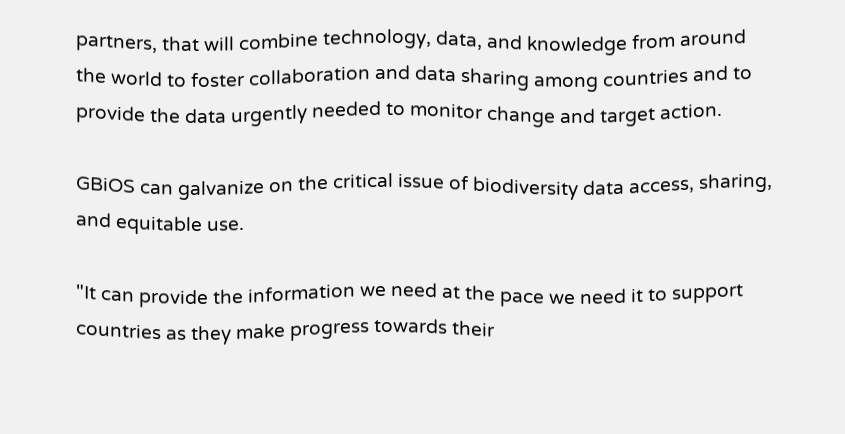partners, that will combine technology, data, and knowledge from around the world to foster collaboration and data sharing among countries and to provide the data urgently needed to monitor change and target action.

GBiOS can galvanize on the critical issue of biodiversity data access, sharing, and equitable use.

"It can provide the information we need at the pace we need it to support countries as they make progress towards their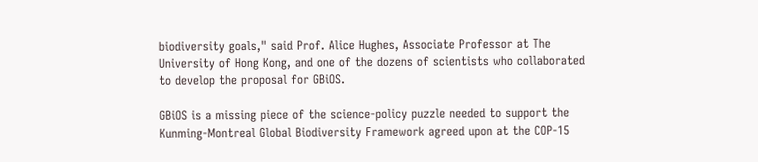biodiversity goals," said Prof. Alice Hughes, Associate Professor at The University of Hong Kong, and one of the dozens of scientists who collaborated to develop the proposal for GBiOS.

GBiOS is a missing piece of the science-policy puzzle needed to support the Kunming-Montreal Global Biodiversity Framework agreed upon at the COP-15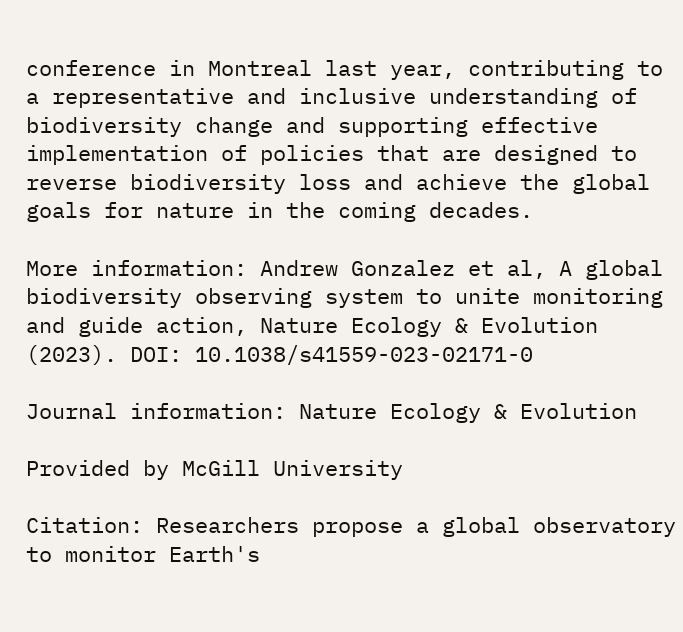conference in Montreal last year, contributing to a representative and inclusive understanding of biodiversity change and supporting effective implementation of policies that are designed to reverse biodiversity loss and achieve the global goals for nature in the coming decades.

More information: Andrew Gonzalez et al, A global biodiversity observing system to unite monitoring and guide action, Nature Ecology & Evolution (2023). DOI: 10.1038/s41559-023-02171-0

Journal information: Nature Ecology & Evolution

Provided by McGill University

Citation: Researchers propose a global observatory to monitor Earth's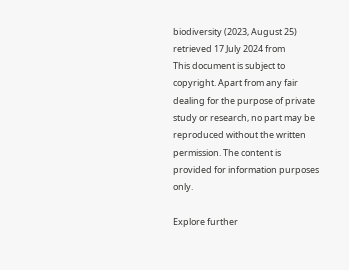biodiversity (2023, August 25) retrieved 17 July 2024 from
This document is subject to copyright. Apart from any fair dealing for the purpose of private study or research, no part may be reproduced without the written permission. The content is provided for information purposes only.

Explore further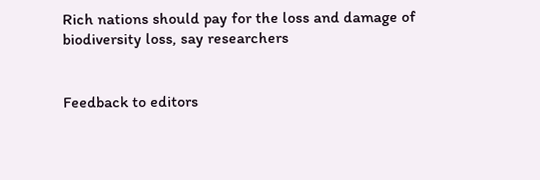Rich nations should pay for the loss and damage of biodiversity loss, say researchers


Feedback to editors